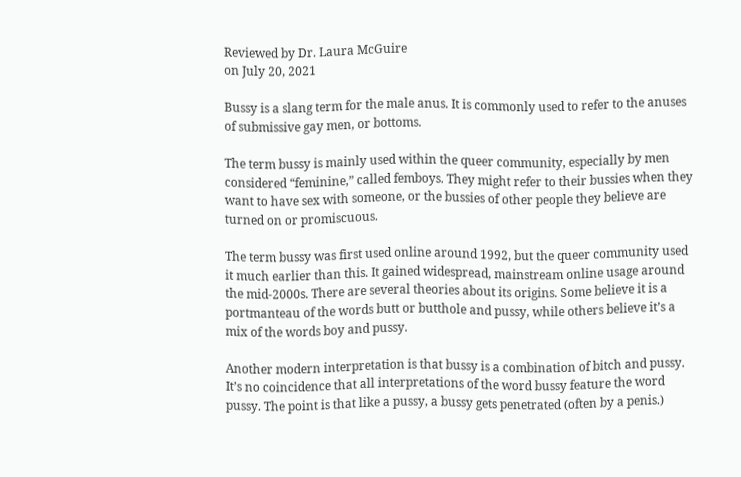Reviewed by Dr. Laura McGuire
on July 20, 2021

Bussy is a slang term for the male anus. It is commonly used to refer to the anuses of submissive gay men, or bottoms.

The term bussy is mainly used within the queer community, especially by men considered “feminine,” called femboys. They might refer to their bussies when they want to have sex with someone, or the bussies of other people they believe are turned on or promiscuous.

The term bussy was first used online around 1992, but the queer community used it much earlier than this. It gained widespread, mainstream online usage around the mid-2000s. There are several theories about its origins. Some believe it is a portmanteau of the words butt or butthole and pussy, while others believe it’s a mix of the words boy and pussy.

Another modern interpretation is that bussy is a combination of bitch and pussy. It’s no coincidence that all interpretations of the word bussy feature the word pussy. The point is that like a pussy, a bussy gets penetrated (often by a penis.)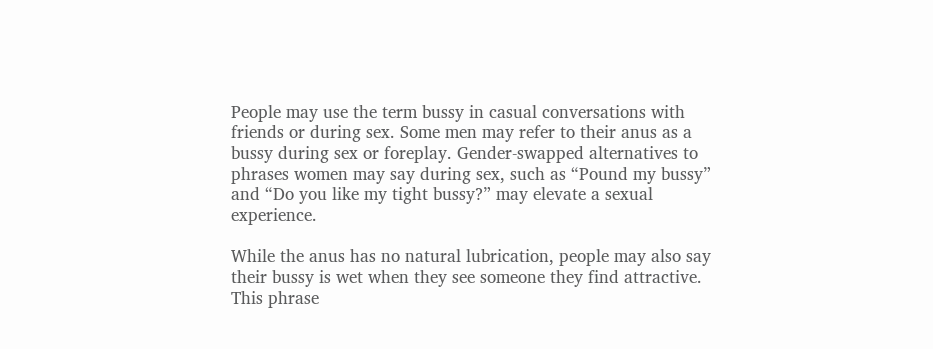People may use the term bussy in casual conversations with friends or during sex. Some men may refer to their anus as a bussy during sex or foreplay. Gender-swapped alternatives to phrases women may say during sex, such as “Pound my bussy” and “Do you like my tight bussy?” may elevate a sexual experience.

While the anus has no natural lubrication, people may also say their bussy is wet when they see someone they find attractive. This phrase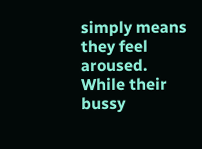simply means they feel aroused. While their bussy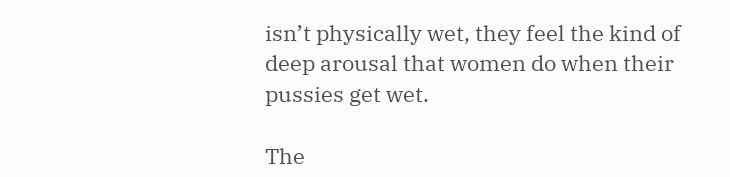isn’t physically wet, they feel the kind of deep arousal that women do when their pussies get wet.

The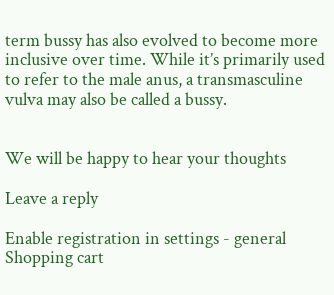term bussy has also evolved to become more inclusive over time. While it’s primarily used to refer to the male anus, a transmasculine vulva may also be called a bussy.


We will be happy to hear your thoughts

Leave a reply

Enable registration in settings - general
Shopping cart